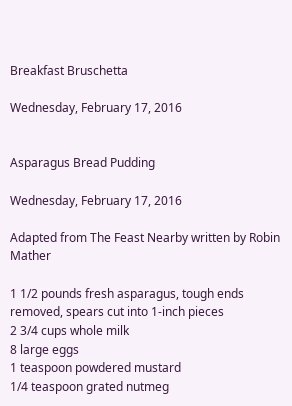Breakfast Bruschetta

Wednesday, February 17, 2016


Asparagus Bread Pudding

Wednesday, February 17, 2016

Adapted from The Feast Nearby written by Robin Mather

1 1/2 pounds fresh asparagus, tough ends removed, spears cut into 1-inch pieces
2 3/4 cups whole milk
8 large eggs
1 teaspoon powdered mustard
1/4 teaspoon grated nutmeg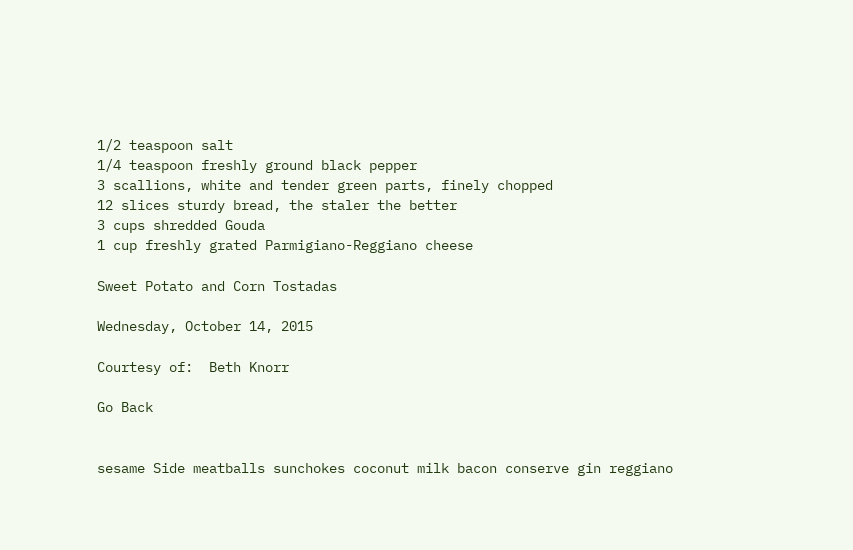1/2 teaspoon salt
1/4 teaspoon freshly ground black pepper
3 scallions, white and tender green parts, finely chopped
12 slices sturdy bread, the staler the better
3 cups shredded Gouda
1 cup freshly grated Parmigiano-Reggiano cheese

Sweet Potato and Corn Tostadas

Wednesday, October 14, 2015

Courtesy of:  Beth Knorr

Go Back


sesame Side meatballs sunchokes coconut milk bacon conserve gin reggiano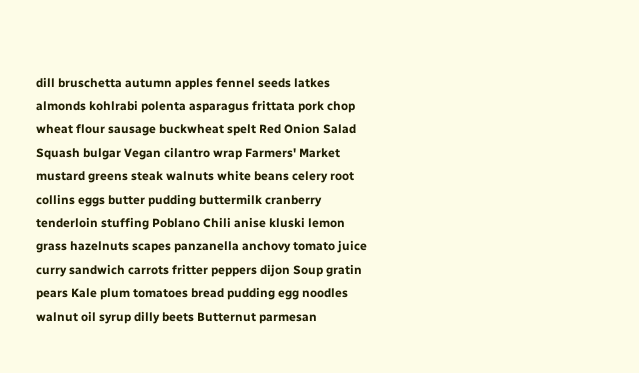dill bruschetta autumn apples fennel seeds latkes almonds kohlrabi polenta asparagus frittata pork chop wheat flour sausage buckwheat spelt Red Onion Salad Squash bulgar Vegan cilantro wrap Farmers' Market mustard greens steak walnuts white beans celery root collins eggs butter pudding buttermilk cranberry tenderloin stuffing Poblano Chili anise kluski lemon grass hazelnuts scapes panzanella anchovy tomato juice curry sandwich carrots fritter peppers dijon Soup gratin pears Kale plum tomatoes bread pudding egg noodles walnut oil syrup dilly beets Butternut parmesan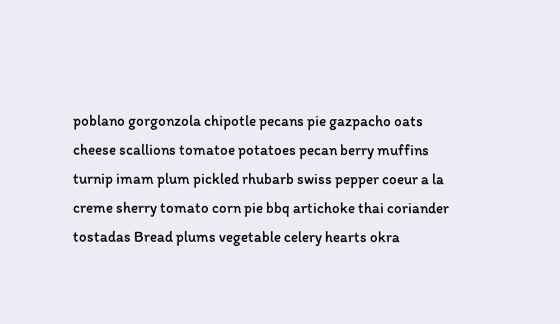poblano gorgonzola chipotle pecans pie gazpacho oats cheese scallions tomatoe potatoes pecan berry muffins turnip imam plum pickled rhubarb swiss pepper coeur a la creme sherry tomato corn pie bbq artichoke thai coriander tostadas Bread plums vegetable celery hearts okra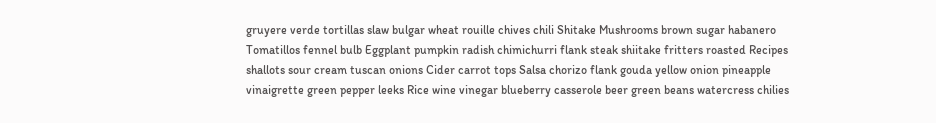gruyere verde tortillas slaw bulgar wheat rouille chives chili Shitake Mushrooms brown sugar habanero Tomatillos fennel bulb Eggplant pumpkin radish chimichurri flank steak shiitake fritters roasted Recipes shallots sour cream tuscan onions Cider carrot tops Salsa chorizo flank gouda yellow onion pineapple vinaigrette green pepper leeks Rice wine vinegar blueberry casserole beer green beans watercress chilies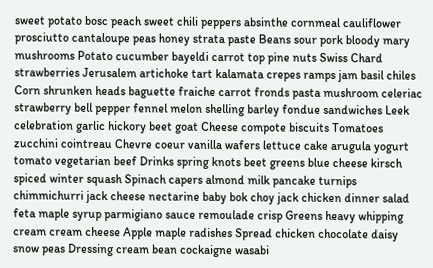sweet potato bosc peach sweet chili peppers absinthe cornmeal cauliflower prosciutto cantaloupe peas honey strata paste Beans sour pork bloody mary mushrooms Potato cucumber bayeldi carrot top pine nuts Swiss Chard strawberries Jerusalem artichoke tart kalamata crepes ramps jam basil chiles Corn shrunken heads baguette fraiche carrot fronds pasta mushroom celeriac strawberry bell pepper fennel melon shelling barley fondue sandwiches Leek celebration garlic hickory beet goat Cheese compote biscuits Tomatoes zucchini cointreau Chevre coeur vanilla wafers lettuce cake arugula yogurt tomato vegetarian beef Drinks spring knots beet greens blue cheese kirsch spiced winter squash Spinach capers almond milk pancake turnips chimmichurri jack cheese nectarine baby bok choy jack chicken dinner salad feta maple syrup parmigiano sauce remoulade crisp Greens heavy whipping cream cream cheese Apple maple radishes Spread chicken chocolate daisy snow peas Dressing cream bean cockaigne wasabi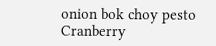onion bok choy pesto Cranberry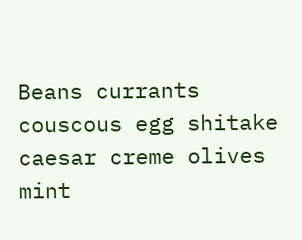Beans currants couscous egg shitake caesar creme olives mint